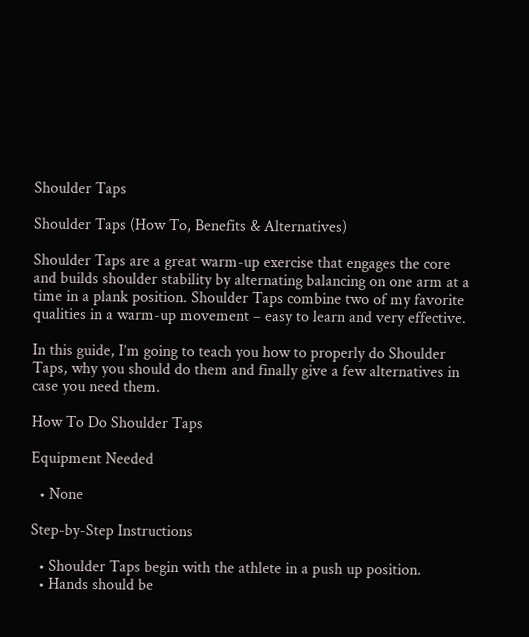Shoulder Taps

Shoulder Taps (How To, Benefits & Alternatives)

Shoulder Taps are a great warm-up exercise that engages the core and builds shoulder stability by alternating balancing on one arm at a time in a plank position. Shoulder Taps combine two of my favorite qualities in a warm-up movement – easy to learn and very effective.

In this guide, I’m going to teach you how to properly do Shoulder Taps, why you should do them and finally give a few alternatives in case you need them.

How To Do Shoulder Taps

Equipment Needed

  • None

Step-by-Step Instructions

  • Shoulder Taps begin with the athlete in a push up position.
  • Hands should be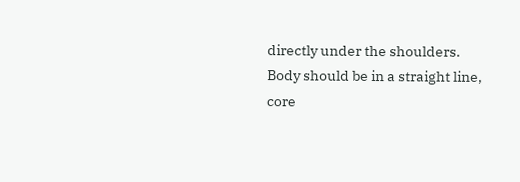directly under the shoulders. Body should be in a straight line, core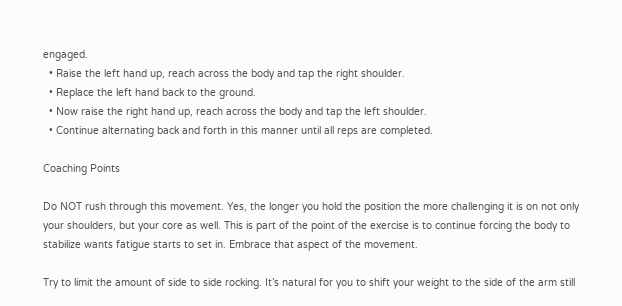engaged.
  • Raise the left hand up, reach across the body and tap the right shoulder.
  • Replace the left hand back to the ground.
  • Now raise the right hand up, reach across the body and tap the left shoulder.
  • Continue alternating back and forth in this manner until all reps are completed.

Coaching Points

Do NOT rush through this movement. Yes, the longer you hold the position the more challenging it is on not only your shoulders, but your core as well. This is part of the point of the exercise is to continue forcing the body to stabilize wants fatigue starts to set in. Embrace that aspect of the movement.

Try to limit the amount of side to side rocking. It’s natural for you to shift your weight to the side of the arm still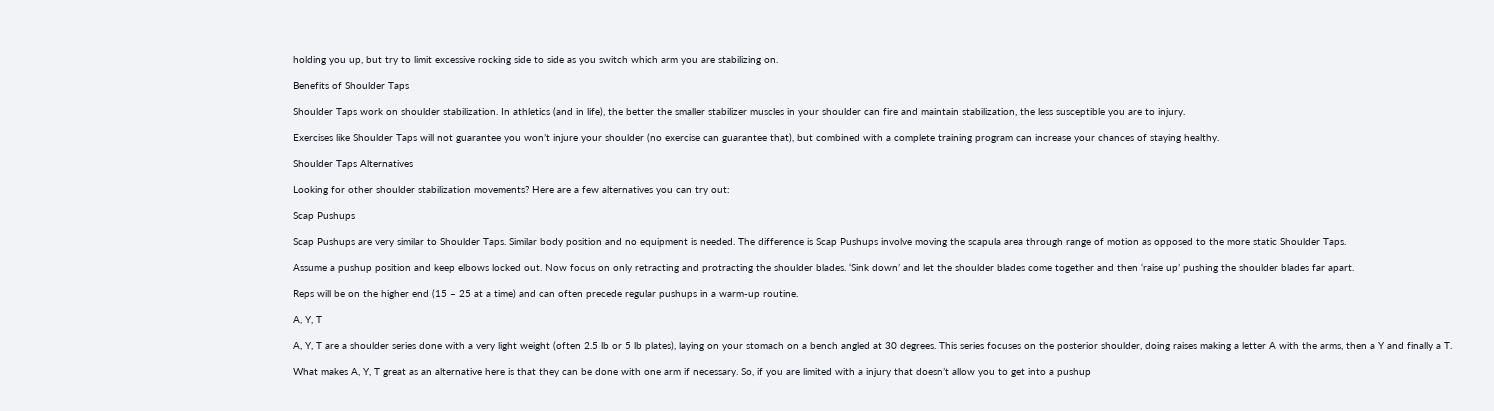holding you up, but try to limit excessive rocking side to side as you switch which arm you are stabilizing on.

Benefits of Shoulder Taps

Shoulder Taps work on shoulder stabilization. In athletics (and in life), the better the smaller stabilizer muscles in your shoulder can fire and maintain stabilization, the less susceptible you are to injury.

Exercises like Shoulder Taps will not guarantee you won’t injure your shoulder (no exercise can guarantee that), but combined with a complete training program can increase your chances of staying healthy.

Shoulder Taps Alternatives

Looking for other shoulder stabilization movements? Here are a few alternatives you can try out:

Scap Pushups

Scap Pushups are very similar to Shoulder Taps. Similar body position and no equipment is needed. The difference is Scap Pushups involve moving the scapula area through range of motion as opposed to the more static Shoulder Taps.

Assume a pushup position and keep elbows locked out. Now focus on only retracting and protracting the shoulder blades. ‘Sink down’ and let the shoulder blades come together and then ‘raise up’ pushing the shoulder blades far apart.

Reps will be on the higher end (15 – 25 at a time) and can often precede regular pushups in a warm-up routine.

A, Y, T

A, Y, T are a shoulder series done with a very light weight (often 2.5 lb or 5 lb plates), laying on your stomach on a bench angled at 30 degrees. This series focuses on the posterior shoulder, doing raises making a letter A with the arms, then a Y and finally a T.

What makes A, Y, T great as an alternative here is that they can be done with one arm if necessary. So, if you are limited with a injury that doesn’t allow you to get into a pushup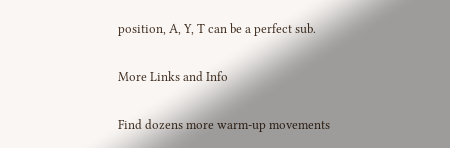position, A, Y, T can be a perfect sub.

More Links and Info

Find dozens more warm-up movements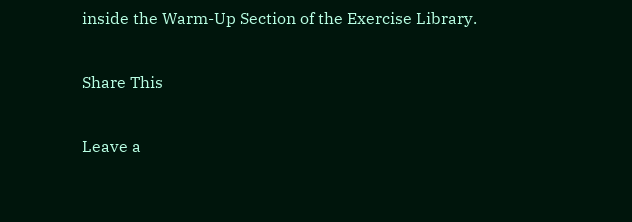inside the Warm-Up Section of the Exercise Library.

Share This

Leave a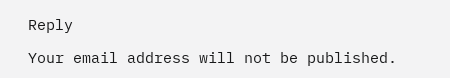Reply

Your email address will not be published.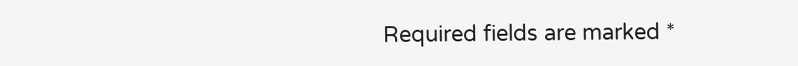Required fields are marked *